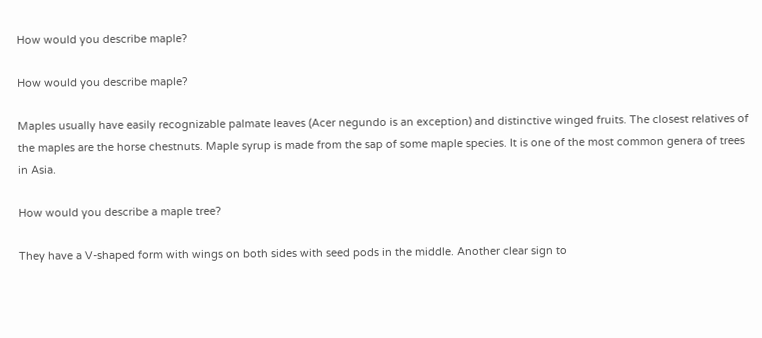How would you describe maple?

How would you describe maple?

Maples usually have easily recognizable palmate leaves (Acer negundo is an exception) and distinctive winged fruits. The closest relatives of the maples are the horse chestnuts. Maple syrup is made from the sap of some maple species. It is one of the most common genera of trees in Asia.

How would you describe a maple tree?

They have a V-shaped form with wings on both sides with seed pods in the middle. Another clear sign to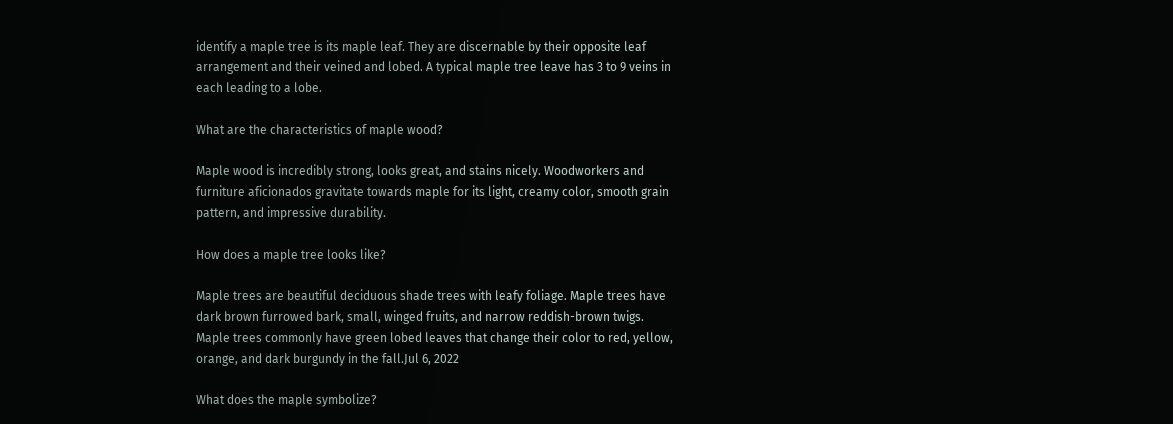identify a maple tree is its maple leaf. They are discernable by their opposite leaf arrangement and their veined and lobed. A typical maple tree leave has 3 to 9 veins in each leading to a lobe.

What are the characteristics of maple wood?

Maple wood is incredibly strong, looks great, and stains nicely. Woodworkers and furniture aficionados gravitate towards maple for its light, creamy color, smooth grain pattern, and impressive durability.

How does a maple tree looks like?

Maple trees are beautiful deciduous shade trees with leafy foliage. Maple trees have dark brown furrowed bark, small, winged fruits, and narrow reddish-brown twigs. Maple trees commonly have green lobed leaves that change their color to red, yellow, orange, and dark burgundy in the fall.Jul 6, 2022

What does the maple symbolize?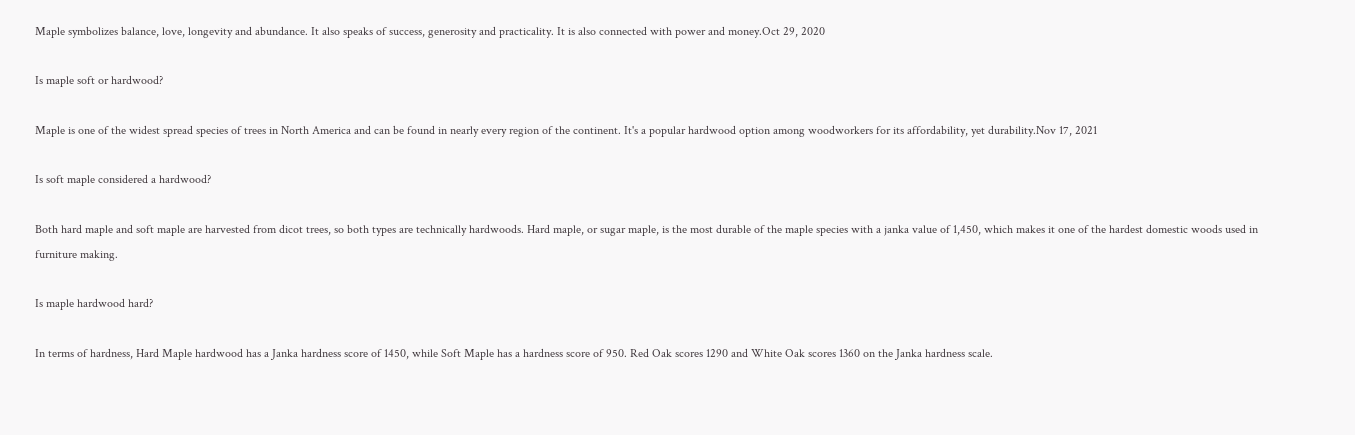Maple symbolizes balance, love, longevity and abundance. It also speaks of success, generosity and practicality. It is also connected with power and money.Oct 29, 2020

Is maple soft or hardwood?

Maple is one of the widest spread species of trees in North America and can be found in nearly every region of the continent. It's a popular hardwood option among woodworkers for its affordability, yet durability.Nov 17, 2021

Is soft maple considered a hardwood?

Both hard maple and soft maple are harvested from dicot trees, so both types are technically hardwoods. Hard maple, or sugar maple, is the most durable of the maple species with a janka value of 1,450, which makes it one of the hardest domestic woods used in furniture making.

Is maple hardwood hard?

In terms of hardness, Hard Maple hardwood has a Janka hardness score of 1450, while Soft Maple has a hardness score of 950. Red Oak scores 1290 and White Oak scores 1360 on the Janka hardness scale.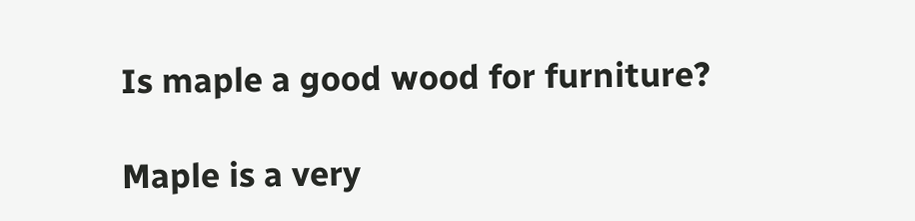Is maple a good wood for furniture?

Maple is a very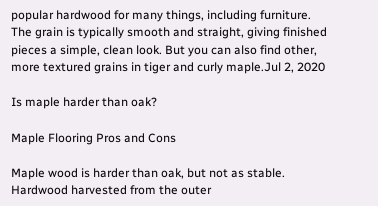popular hardwood for many things, including furniture. The grain is typically smooth and straight, giving finished pieces a simple, clean look. But you can also find other, more textured grains in tiger and curly maple.Jul 2, 2020

Is maple harder than oak?

Maple Flooring Pros and Cons

Maple wood is harder than oak, but not as stable. Hardwood harvested from the outer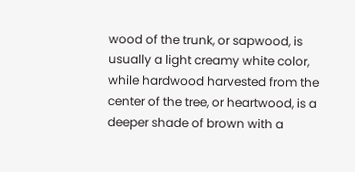wood of the trunk, or sapwood, is usually a light creamy white color, while hardwood harvested from the center of the tree, or heartwood, is a deeper shade of brown with a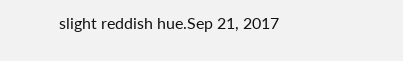slight reddish hue.Sep 21, 2017